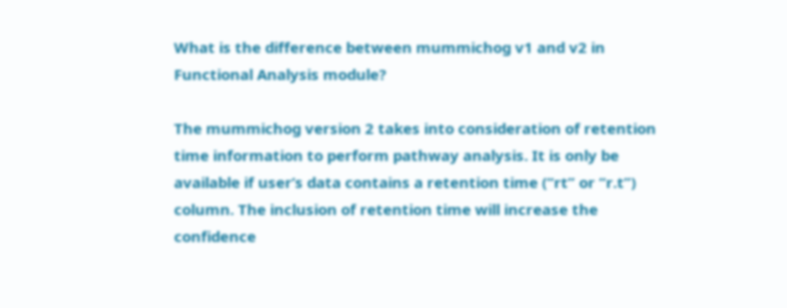What is the difference between mummichog v1 and v2 in Functional Analysis module?

The mummichog version 2 takes into consideration of retention time information to perform pathway analysis. It is only be available if user’s data contains a retention time (“rt” or “r.t”) column. The inclusion of retention time will increase the confidence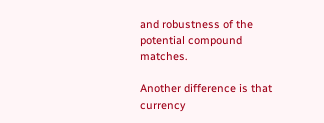and robustness of the potential compound matches.

Another difference is that currency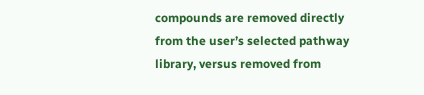compounds are removed directly from the user’s selected pathway library, versus removed from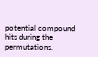potential compound hits during the permutations.